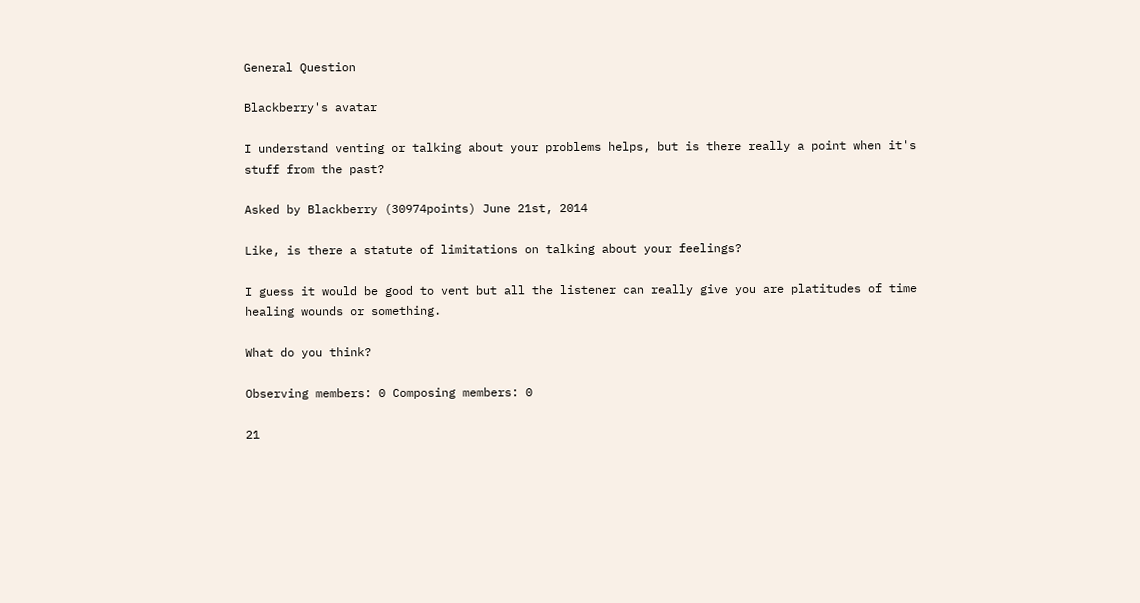General Question

Blackberry's avatar

I understand venting or talking about your problems helps, but is there really a point when it's stuff from the past?

Asked by Blackberry (30974points) June 21st, 2014

Like, is there a statute of limitations on talking about your feelings?

I guess it would be good to vent but all the listener can really give you are platitudes of time healing wounds or something.

What do you think?

Observing members: 0 Composing members: 0

21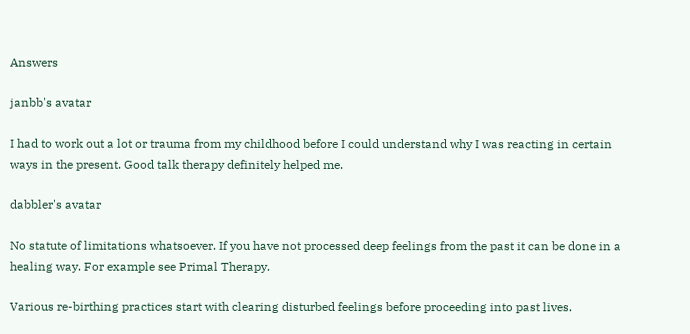Answers

janbb's avatar

I had to work out a lot or trauma from my childhood before I could understand why I was reacting in certain ways in the present. Good talk therapy definitely helped me.

dabbler's avatar

No statute of limitations whatsoever. If you have not processed deep feelings from the past it can be done in a healing way. For example see Primal Therapy.

Various re-birthing practices start with clearing disturbed feelings before proceeding into past lives.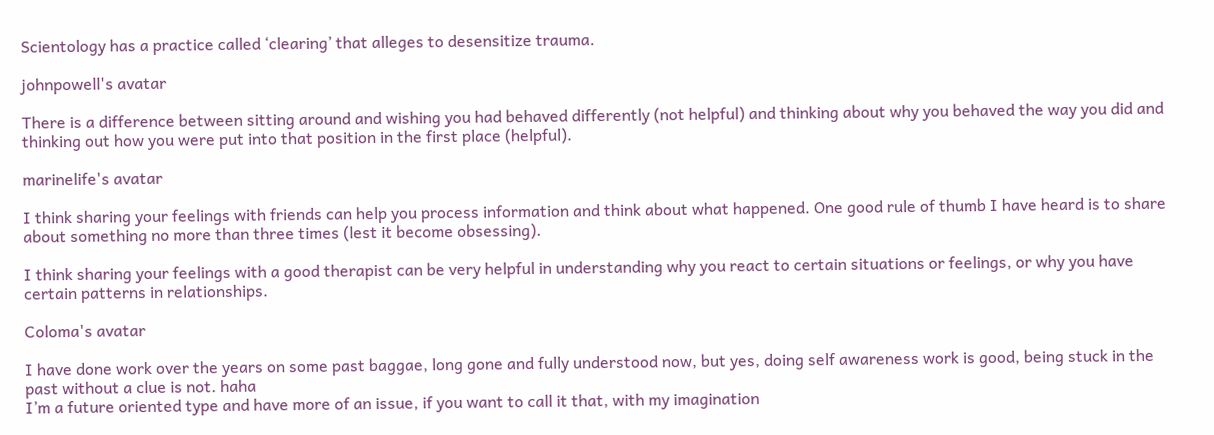Scientology has a practice called ‘clearing’ that alleges to desensitize trauma.

johnpowell's avatar

There is a difference between sitting around and wishing you had behaved differently (not helpful) and thinking about why you behaved the way you did and thinking out how you were put into that position in the first place (helpful).

marinelife's avatar

I think sharing your feelings with friends can help you process information and think about what happened. One good rule of thumb I have heard is to share about something no more than three times (lest it become obsessing).

I think sharing your feelings with a good therapist can be very helpful in understanding why you react to certain situations or feelings, or why you have certain patterns in relationships.

Coloma's avatar

I have done work over the years on some past baggae, long gone and fully understood now, but yes, doing self awareness work is good, being stuck in the past without a clue is not. haha
I’m a future oriented type and have more of an issue, if you want to call it that, with my imagination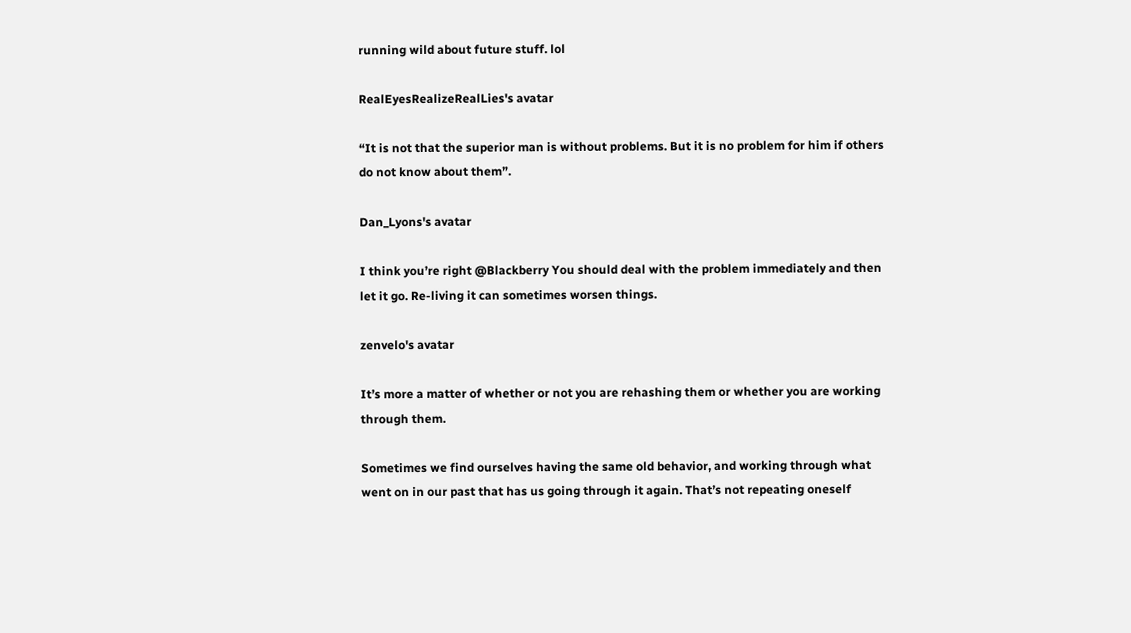running wild about future stuff. lol

RealEyesRealizeRealLies's avatar

“It is not that the superior man is without problems. But it is no problem for him if others do not know about them”.

Dan_Lyons's avatar

I think you’re right @Blackberry You should deal with the problem immediately and then let it go. Re-living it can sometimes worsen things.

zenvelo's avatar

It’s more a matter of whether or not you are rehashing them or whether you are working through them.

Sometimes we find ourselves having the same old behavior, and working through what went on in our past that has us going through it again. That’s not repeating oneself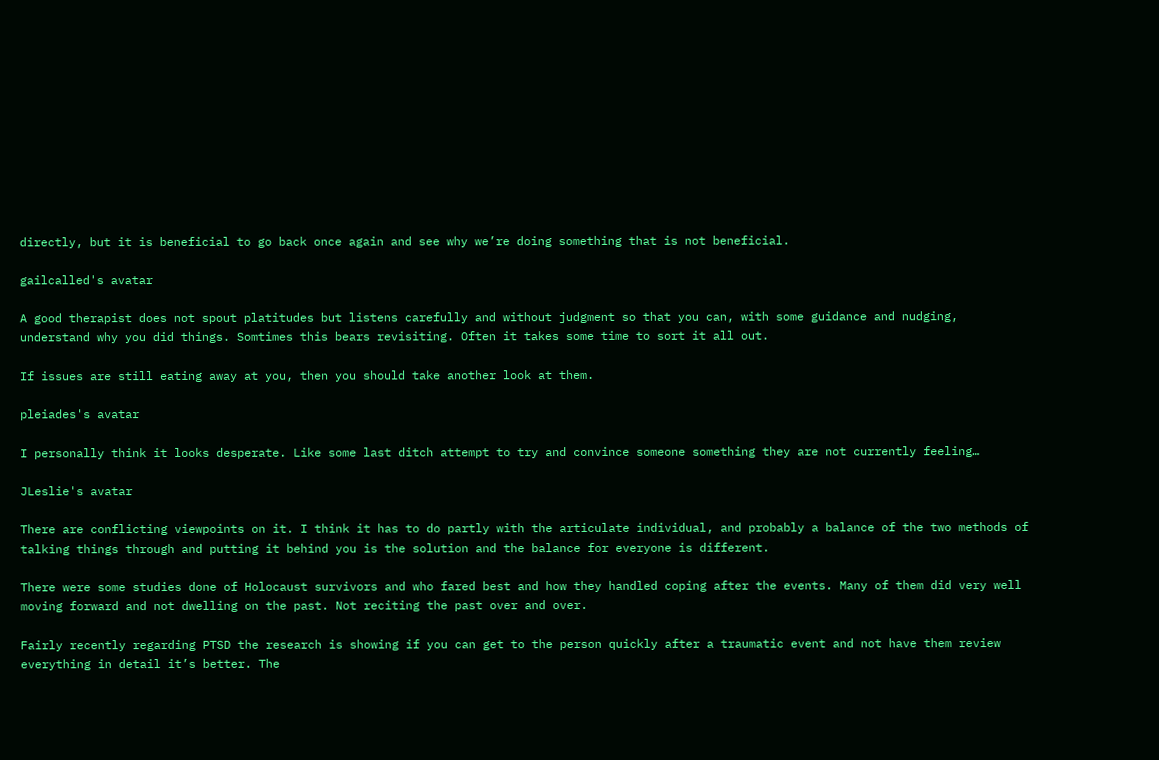directly, but it is beneficial to go back once again and see why we’re doing something that is not beneficial.

gailcalled's avatar

A good therapist does not spout platitudes but listens carefully and without judgment so that you can, with some guidance and nudging, understand why you did things. Somtimes this bears revisiting. Often it takes some time to sort it all out.

If issues are still eating away at you, then you should take another look at them.

pleiades's avatar

I personally think it looks desperate. Like some last ditch attempt to try and convince someone something they are not currently feeling…

JLeslie's avatar

There are conflicting viewpoints on it. I think it has to do partly with the articulate individual, and probably a balance of the two methods of talking things through and putting it behind you is the solution and the balance for everyone is different.

There were some studies done of Holocaust survivors and who fared best and how they handled coping after the events. Many of them did very well moving forward and not dwelling on the past. Not reciting the past over and over.

Fairly recently regarding PTSD the research is showing if you can get to the person quickly after a traumatic event and not have them review everything in detail it’s better. The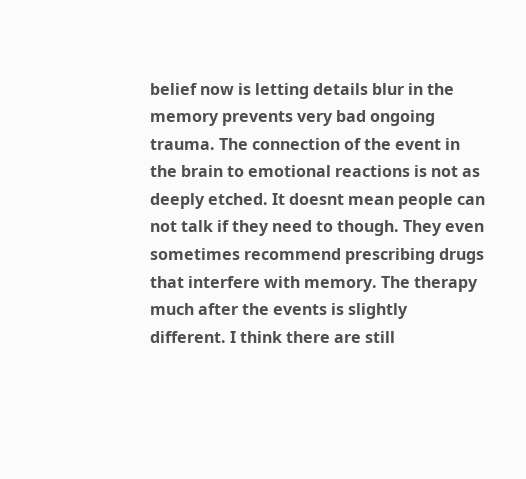belief now is letting details blur in the memory prevents very bad ongoing trauma. The connection of the event in the brain to emotional reactions is not as deeply etched. It doesnt mean people can not talk if they need to though. They even sometimes recommend prescribing drugs that interfere with memory. The therapy much after the events is slightly different. I think there are still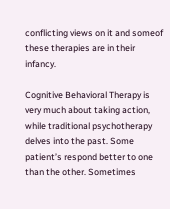conflicting views on it and someof these therapies are in their infancy.

Cognitive Behavioral Therapy is very much about taking action, while traditional psychotherapy delves into the past. Some patient’s respond better to one than the other. Sometimes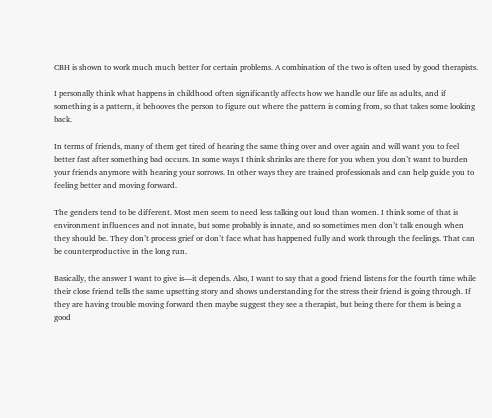CBH is shown to work much much better for certain problems. A combination of the two is often used by good therapists.

I personally think what happens in childhood often significantly affects how we handle our life as adults, and if something is a pattern, it behooves the person to figure out where the pattern is coming from, so that takes some looking back.

In terms of friends, many of them get tired of hearing the same thing over and over again and will want you to feel better fast after something bad occurs. In some ways I think shrinks are there for you when you don’t want to burden your friends anymore with hearing your sorrows. In other ways they are trained professionals and can help guide you to feeling better and moving forward.

The genders tend to be different. Most men seem to need less talking out loud than women. I think some of that is environment influences and not innate, but some probably is innate, and so sometimes men don’t talk enough when they should be. They don’t process grief or don’t face what has happened fully and work through the feelings. That can be counterproductive in the long run.

Basically, the answer I want to give is—it depends. Also, I want to say that a good friend listens for the fourth time while their close friend tells the same upsetting story and shows understanding for the stress their friend is going through. If they are having trouble moving forward then maybe suggest they see a therapist, but being there for them is being a good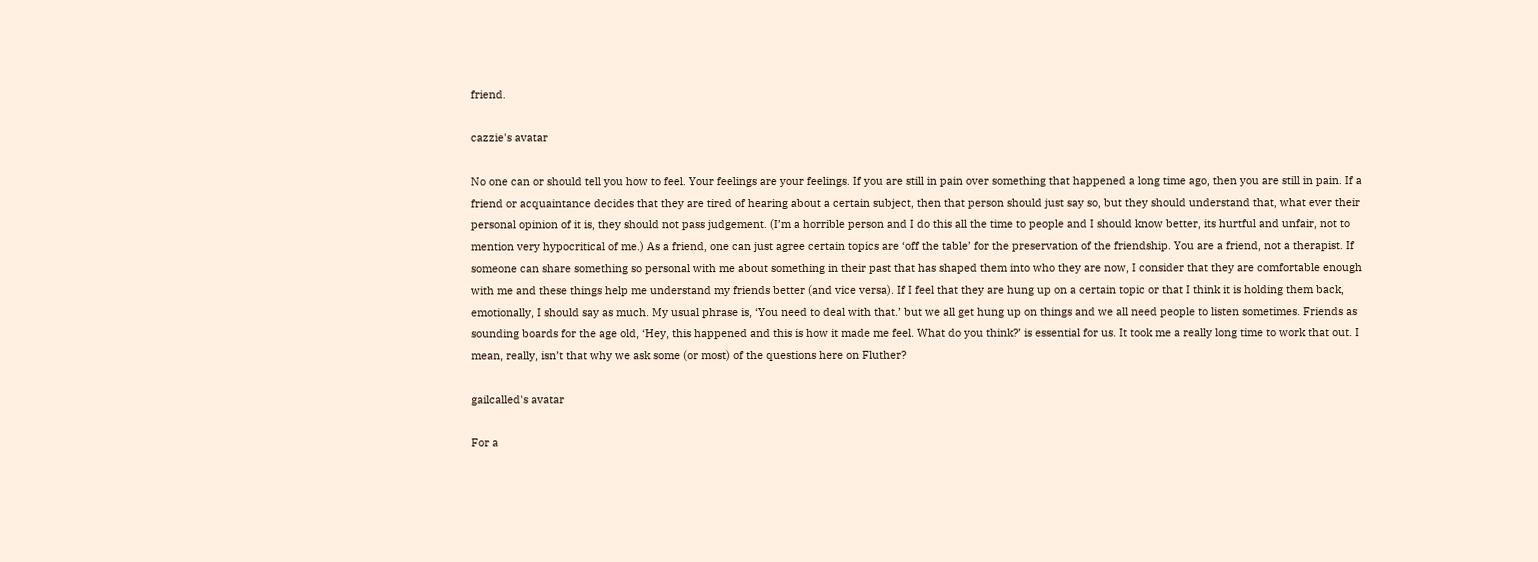friend.

cazzie's avatar

No one can or should tell you how to feel. Your feelings are your feelings. If you are still in pain over something that happened a long time ago, then you are still in pain. If a friend or acquaintance decides that they are tired of hearing about a certain subject, then that person should just say so, but they should understand that, what ever their personal opinion of it is, they should not pass judgement. (I’m a horrible person and I do this all the time to people and I should know better, its hurtful and unfair, not to mention very hypocritical of me.) As a friend, one can just agree certain topics are ‘off the table’ for the preservation of the friendship. You are a friend, not a therapist. If someone can share something so personal with me about something in their past that has shaped them into who they are now, I consider that they are comfortable enough with me and these things help me understand my friends better (and vice versa). If I feel that they are hung up on a certain topic or that I think it is holding them back, emotionally, I should say as much. My usual phrase is, ‘You need to deal with that.’ but we all get hung up on things and we all need people to listen sometimes. Friends as sounding boards for the age old, ‘Hey, this happened and this is how it made me feel. What do you think?’ is essential for us. It took me a really long time to work that out. I mean, really, isn’t that why we ask some (or most) of the questions here on Fluther?

gailcalled's avatar

For a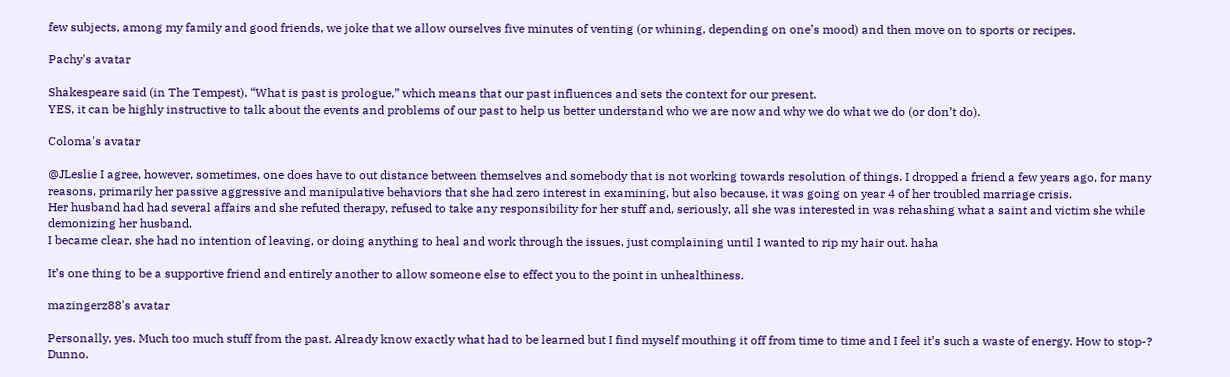few subjects, among my family and good friends, we joke that we allow ourselves five minutes of venting (or whining, depending on one’s mood) and then move on to sports or recipes.

Pachy's avatar

Shakespeare said (in The Tempest), “What is past is prologue,” which means that our past influences and sets the context for our present.
YES, it can be highly instructive to talk about the events and problems of our past to help us better understand who we are now and why we do what we do (or don’t do).

Coloma's avatar

@JLeslie I agree, however, sometimes, one does have to out distance between themselves and somebody that is not working towards resolution of things. I dropped a friend a few years ago, for many reasons, primarily her passive aggressive and manipulative behaviors that she had zero interest in examining, but also because, it was going on year 4 of her troubled marriage crisis.
Her husband had had several affairs and she refuted therapy, refused to take any responsibility for her stuff and, seriously, all she was interested in was rehashing what a saint and victim she while demonizing her husband.
I became clear, she had no intention of leaving, or doing anything to heal and work through the issues, just complaining until I wanted to rip my hair out. haha

It’s one thing to be a supportive friend and entirely another to allow someone else to effect you to the point in unhealthiness.

mazingerz88's avatar

Personally, yes. Much too much stuff from the past. Already know exactly what had to be learned but I find myself mouthing it off from time to time and I feel it’s such a waste of energy. How to stop-? Dunno.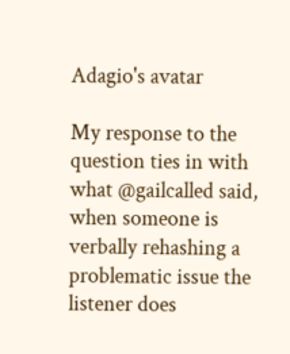Adagio's avatar

My response to the question ties in with what @gailcalled said, when someone is verbally rehashing a problematic issue the listener does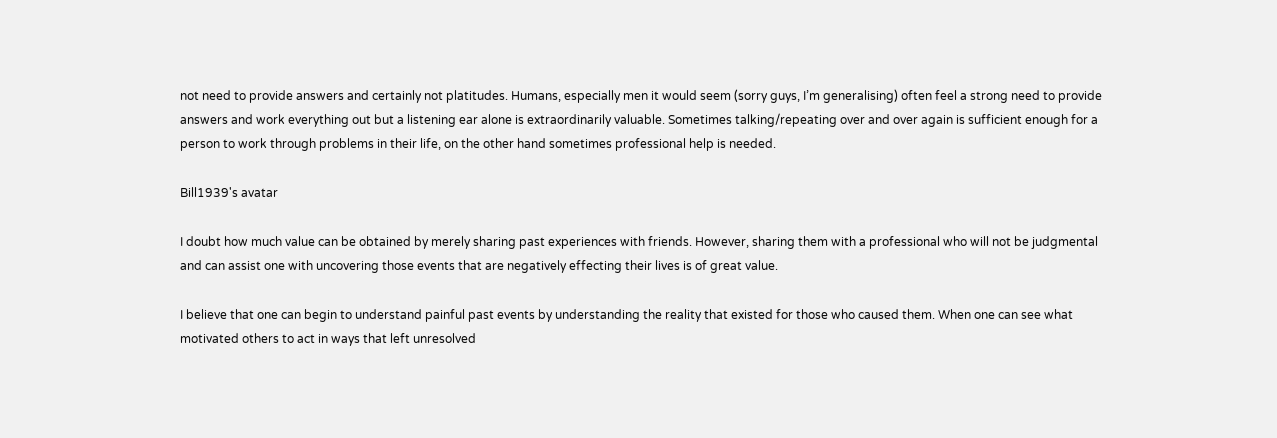not need to provide answers and certainly not platitudes. Humans, especially men it would seem (sorry guys, I’m generalising) often feel a strong need to provide answers and work everything out but a listening ear alone is extraordinarily valuable. Sometimes talking/repeating over and over again is sufficient enough for a person to work through problems in their life, on the other hand sometimes professional help is needed.

Bill1939's avatar

I doubt how much value can be obtained by merely sharing past experiences with friends. However, sharing them with a professional who will not be judgmental and can assist one with uncovering those events that are negatively effecting their lives is of great value.

I believe that one can begin to understand painful past events by understanding the reality that existed for those who caused them. When one can see what motivated others to act in ways that left unresolved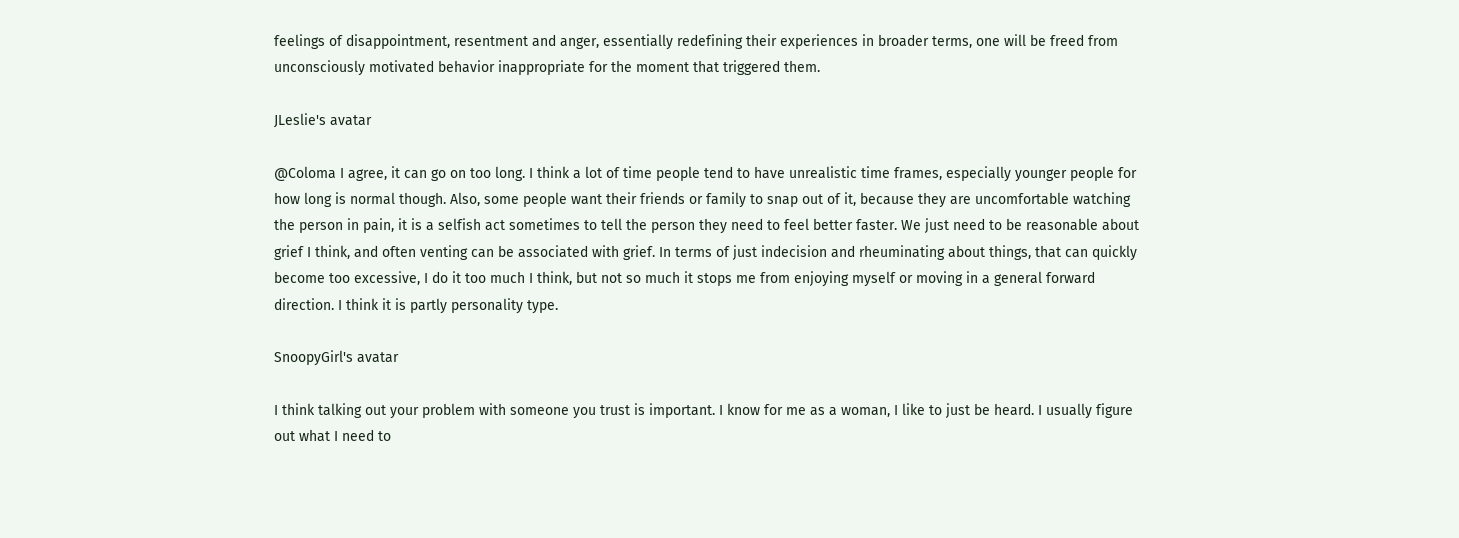feelings of disappointment, resentment and anger, essentially redefining their experiences in broader terms, one will be freed from unconsciously motivated behavior inappropriate for the moment that triggered them.

JLeslie's avatar

@Coloma I agree, it can go on too long. I think a lot of time people tend to have unrealistic time frames, especially younger people for how long is normal though. Also, some people want their friends or family to snap out of it, because they are uncomfortable watching the person in pain, it is a selfish act sometimes to tell the person they need to feel better faster. We just need to be reasonable about grief I think, and often venting can be associated with grief. In terms of just indecision and rheuminating about things, that can quickly become too excessive, I do it too much I think, but not so much it stops me from enjoying myself or moving in a general forward direction. I think it is partly personality type.

SnoopyGirl's avatar

I think talking out your problem with someone you trust is important. I know for me as a woman, I like to just be heard. I usually figure out what I need to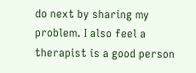do next by sharing my problem. I also feel a therapist is a good person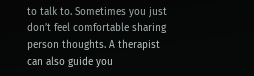to talk to. Sometimes you just don’t feel comfortable sharing person thoughts. A therapist can also guide you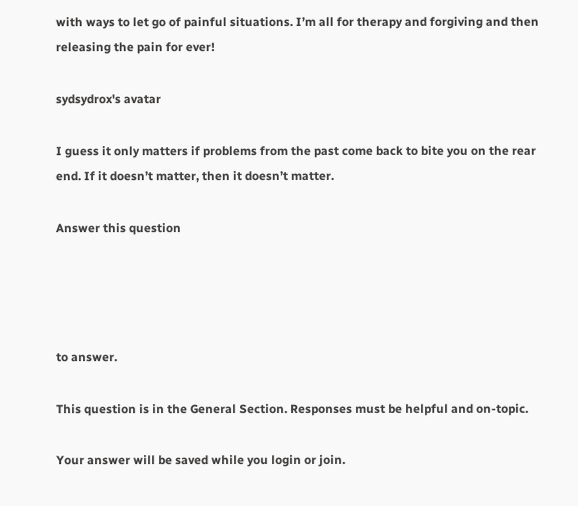with ways to let go of painful situations. I’m all for therapy and forgiving and then releasing the pain for ever!

sydsydrox's avatar

I guess it only matters if problems from the past come back to bite you on the rear end. If it doesn’t matter, then it doesn’t matter.

Answer this question




to answer.

This question is in the General Section. Responses must be helpful and on-topic.

Your answer will be saved while you login or join.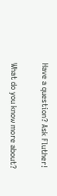Have a question? Ask Fluther!

What do you know more about?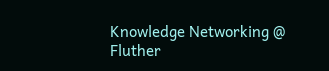Knowledge Networking @ Fluther